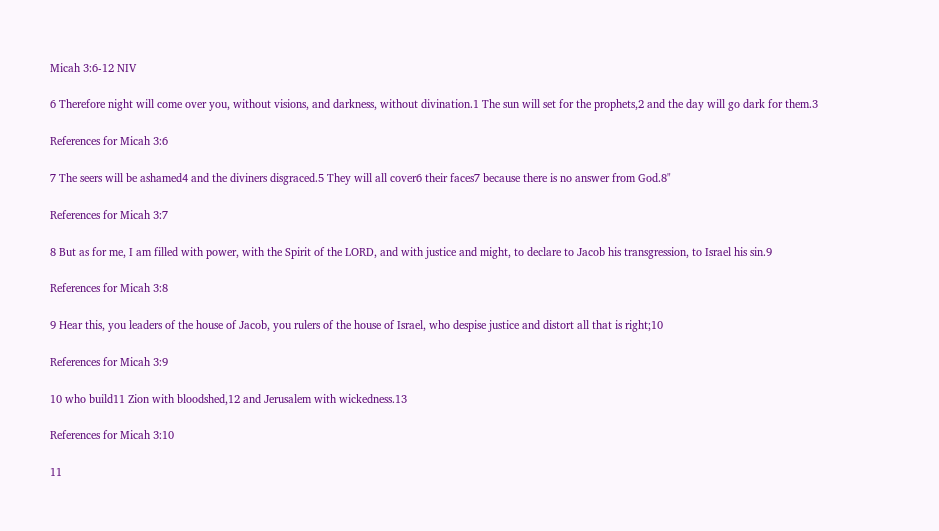Micah 3:6-12 NIV

6 Therefore night will come over you, without visions, and darkness, without divination.1 The sun will set for the prophets,2 and the day will go dark for them.3

References for Micah 3:6

7 The seers will be ashamed4 and the diviners disgraced.5 They will all cover6 their faces7 because there is no answer from God.8"

References for Micah 3:7

8 But as for me, I am filled with power, with the Spirit of the LORD, and with justice and might, to declare to Jacob his transgression, to Israel his sin.9

References for Micah 3:8

9 Hear this, you leaders of the house of Jacob, you rulers of the house of Israel, who despise justice and distort all that is right;10

References for Micah 3:9

10 who build11 Zion with bloodshed,12 and Jerusalem with wickedness.13

References for Micah 3:10

11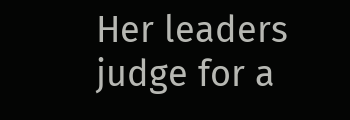Her leaders judge for a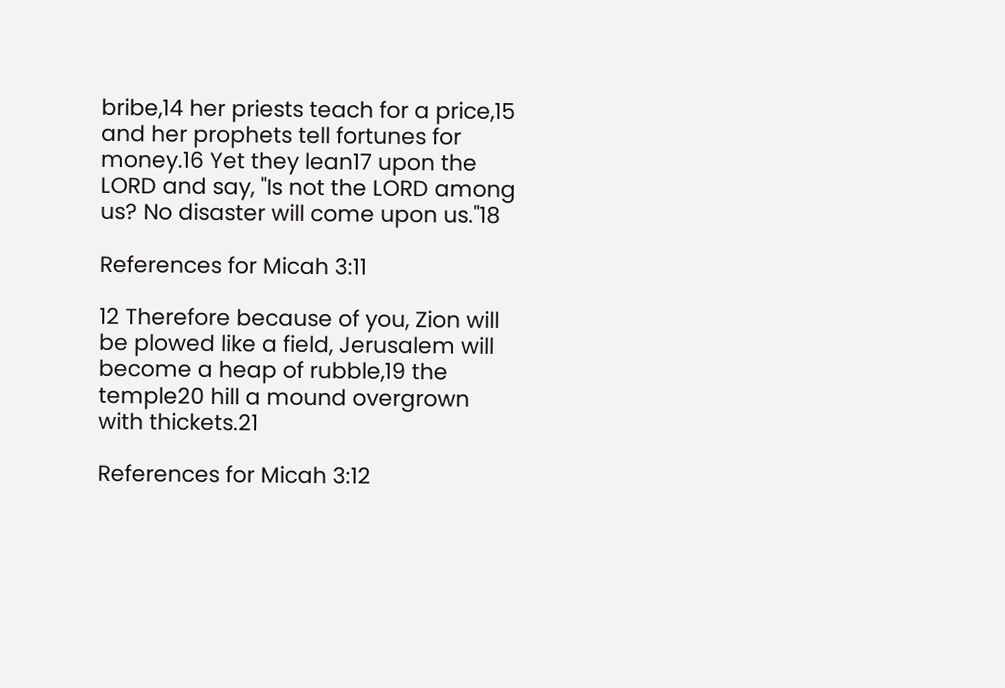bribe,14 her priests teach for a price,15 and her prophets tell fortunes for money.16 Yet they lean17 upon the LORD and say, "Is not the LORD among us? No disaster will come upon us."18

References for Micah 3:11

12 Therefore because of you, Zion will be plowed like a field, Jerusalem will become a heap of rubble,19 the temple20 hill a mound overgrown with thickets.21

References for Micah 3:12